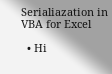Serialiazation in VBA for Excel

  • Hi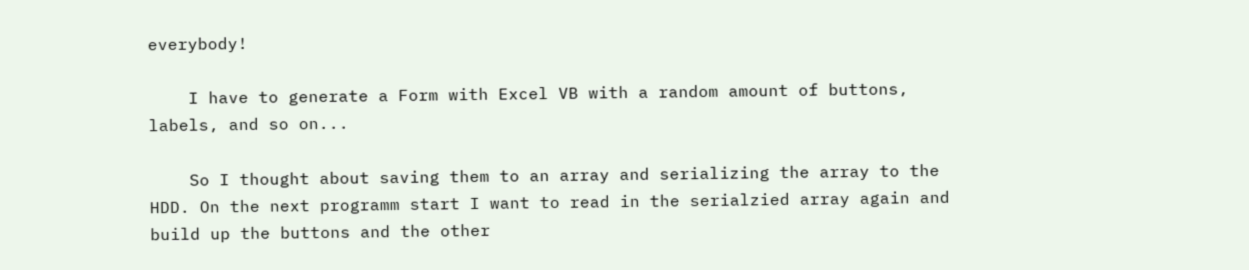everybody!

    I have to generate a Form with Excel VB with a random amount of buttons, labels, and so on...

    So I thought about saving them to an array and serializing the array to the HDD. On the next programm start I want to read in the serialzied array again and build up the buttons and the other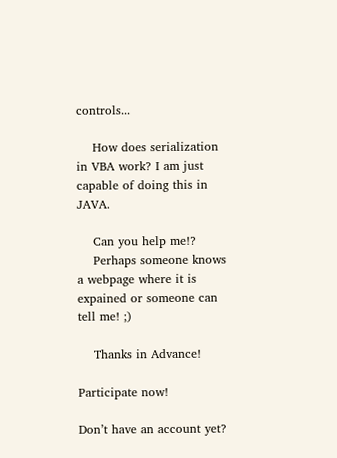controls...

    How does serialization in VBA work? I am just capable of doing this in JAVA.

    Can you help me!?
    Perhaps someone knows a webpage where it is expained or someone can tell me! ;)

    Thanks in Advance!

Participate now!

Don’t have an account yet?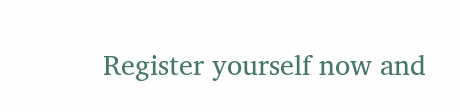Register yourself now and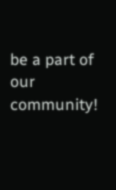be a part of our community!